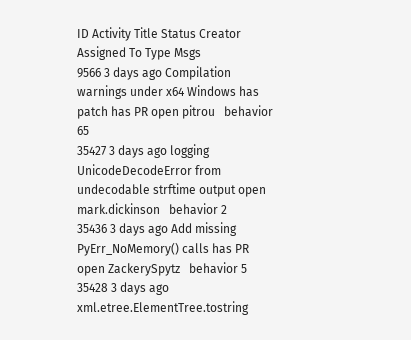ID Activity Title Status Creator Assigned To Type Msgs
9566 3 days ago Compilation warnings under x64 Windows has patch has PR open pitrou   behavior 65
35427 3 days ago logging UnicodeDecodeError from undecodable strftime output open mark.dickinson   behavior 2
35436 3 days ago Add missing PyErr_NoMemory() calls has PR open ZackerySpytz   behavior 5
35428 3 days ago xml.etree.ElementTree.tostring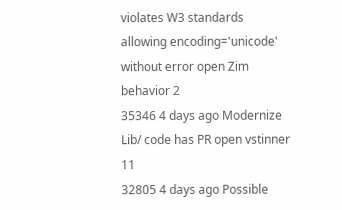violates W3 standards allowing encoding='unicode' without error open Zim   behavior 2
35346 4 days ago Modernize Lib/ code has PR open vstinner     11
32805 4 days ago Possible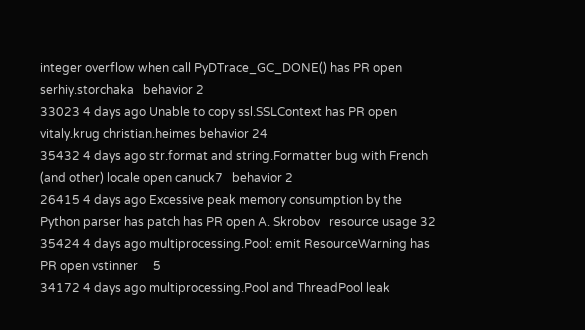integer overflow when call PyDTrace_GC_DONE() has PR open serhiy.storchaka   behavior 2
33023 4 days ago Unable to copy ssl.SSLContext has PR open vitaly.krug christian.heimes behavior 24
35432 4 days ago str.format and string.Formatter bug with French (and other) locale open canuck7   behavior 2
26415 4 days ago Excessive peak memory consumption by the Python parser has patch has PR open A. Skrobov   resource usage 32
35424 4 days ago multiprocessing.Pool: emit ResourceWarning has PR open vstinner     5
34172 4 days ago multiprocessing.Pool and ThreadPool leak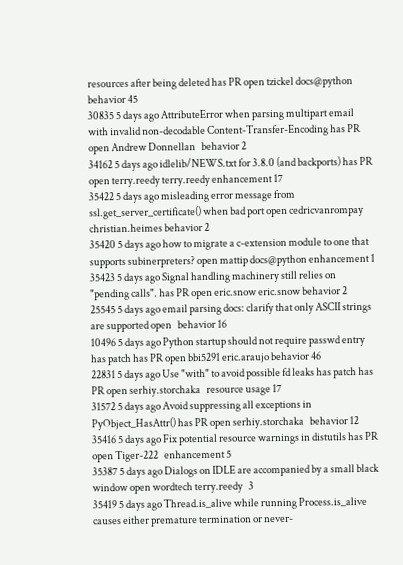resources after being deleted has PR open tzickel docs@python behavior 45
30835 5 days ago AttributeError when parsing multipart email with invalid non-decodable Content-Transfer-Encoding has PR open Andrew Donnellan   behavior 2
34162 5 days ago idlelib/NEWS.txt for 3.8.0 (and backports) has PR open terry.reedy terry.reedy enhancement 17
35422 5 days ago misleading error message from ssl.get_server_certificate() when bad port open cedricvanrompay christian.heimes behavior 2
35420 5 days ago how to migrate a c-extension module to one that supports subinerpreters? open mattip docs@python enhancement 1
35423 5 days ago Signal handling machinery still relies on "pending calls". has PR open eric.snow eric.snow behavior 2
25545 5 days ago email parsing docs: clarify that only ASCII strings are supported open   behavior 16
10496 5 days ago Python startup should not require passwd entry has patch has PR open bbi5291 eric.araujo behavior 46
22831 5 days ago Use "with" to avoid possible fd leaks has patch has PR open serhiy.storchaka   resource usage 17
31572 5 days ago Avoid suppressing all exceptions in PyObject_HasAttr() has PR open serhiy.storchaka   behavior 12
35416 5 days ago Fix potential resource warnings in distutils has PR open Tiger-222   enhancement 5
35387 5 days ago Dialogs on IDLE are accompanied by a small black window open wordtech terry.reedy   3
35419 5 days ago Thread.is_alive while running Process.is_alive causes either premature termination or never-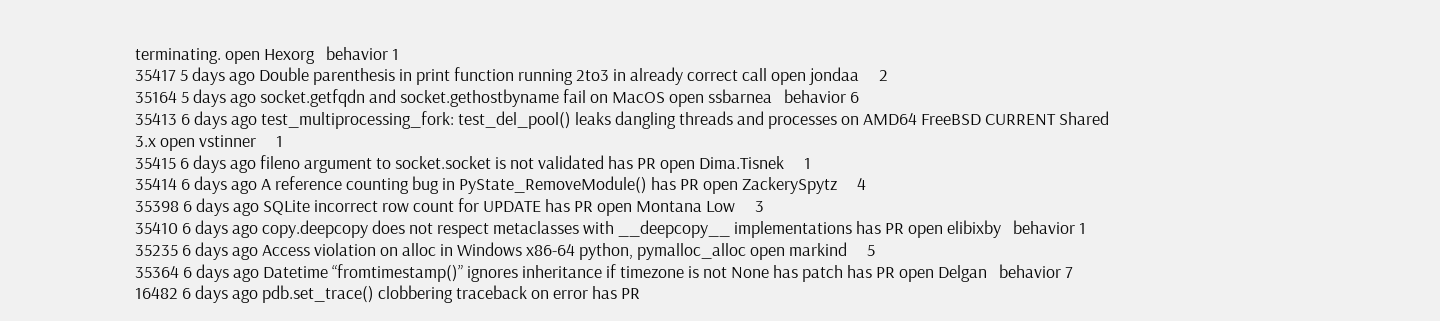terminating. open Hexorg   behavior 1
35417 5 days ago Double parenthesis in print function running 2to3 in already correct call open jondaa     2
35164 5 days ago socket.getfqdn and socket.gethostbyname fail on MacOS open ssbarnea   behavior 6
35413 6 days ago test_multiprocessing_fork: test_del_pool() leaks dangling threads and processes on AMD64 FreeBSD CURRENT Shared 3.x open vstinner     1
35415 6 days ago fileno argument to socket.socket is not validated has PR open Dima.Tisnek     1
35414 6 days ago A reference counting bug in PyState_RemoveModule() has PR open ZackerySpytz     4
35398 6 days ago SQLite incorrect row count for UPDATE has PR open Montana Low     3
35410 6 days ago copy.deepcopy does not respect metaclasses with __deepcopy__ implementations has PR open elibixby   behavior 1
35235 6 days ago Access violation on alloc in Windows x86-64 python, pymalloc_alloc open markind     5
35364 6 days ago Datetime “fromtimestamp()” ignores inheritance if timezone is not None has patch has PR open Delgan   behavior 7
16482 6 days ago pdb.set_trace() clobbering traceback on error has PR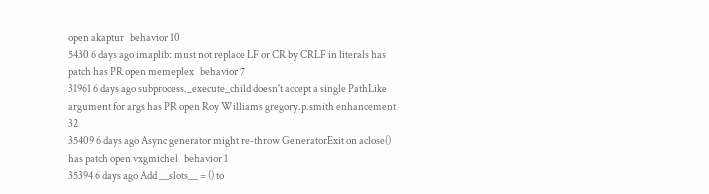open akaptur   behavior 10
5430 6 days ago imaplib: must not replace LF or CR by CRLF in literals has patch has PR open memeplex   behavior 7
31961 6 days ago subprocess._execute_child doesn't accept a single PathLike argument for args has PR open Roy Williams gregory.p.smith enhancement 32
35409 6 days ago Async generator might re-throw GeneratorExit on aclose() has patch open vxgmichel   behavior 1
35394 6 days ago Add __slots__ = () to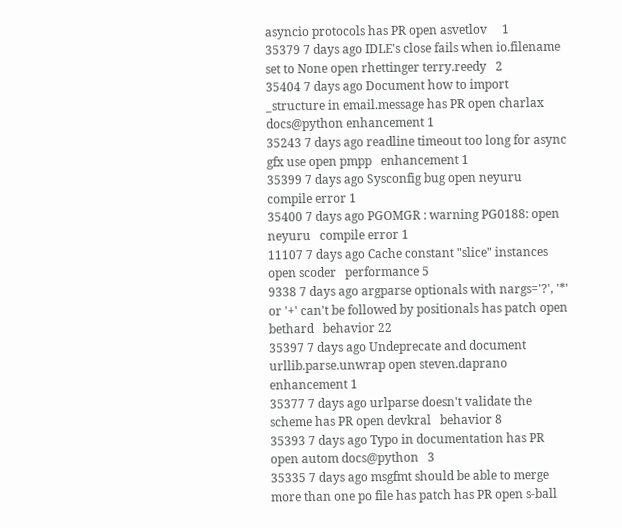asyncio protocols has PR open asvetlov     1
35379 7 days ago IDLE's close fails when io.filename set to None open rhettinger terry.reedy   2
35404 7 days ago Document how to import _structure in email.message has PR open charlax docs@python enhancement 1
35243 7 days ago readline timeout too long for async gfx use open pmpp   enhancement 1
35399 7 days ago Sysconfig bug open neyuru   compile error 1
35400 7 days ago PGOMGR : warning PG0188: open neyuru   compile error 1
11107 7 days ago Cache constant "slice" instances open scoder   performance 5
9338 7 days ago argparse optionals with nargs='?', '*' or '+' can't be followed by positionals has patch open bethard   behavior 22
35397 7 days ago Undeprecate and document urllib.parse.unwrap open steven.daprano   enhancement 1
35377 7 days ago urlparse doesn't validate the scheme has PR open devkral   behavior 8
35393 7 days ago Typo in documentation has PR open autom docs@python   3
35335 7 days ago msgfmt should be able to merge more than one po file has patch has PR open s-ball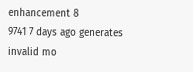enhancement 8
9741 7 days ago generates invalid mo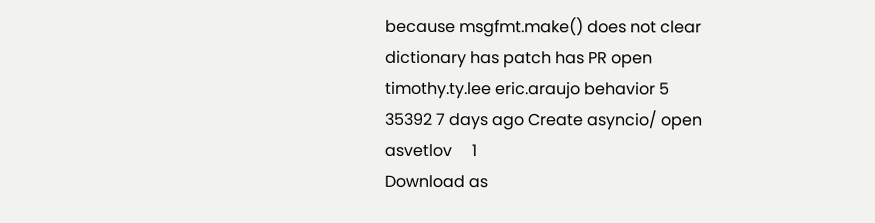because msgfmt.make() does not clear dictionary has patch has PR open timothy.ty.lee eric.araujo behavior 5
35392 7 days ago Create asyncio/ open asvetlov     1
Download as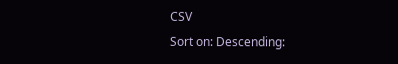CSV
Sort on: Descending: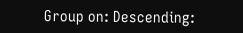Group on: Descending: